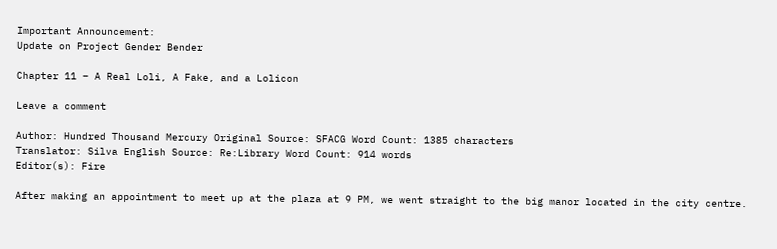Important Announcement:
Update on Project Gender Bender

Chapter 11 – A Real Loli, A Fake, and a Lolicon

Leave a comment

Author: Hundred Thousand Mercury Original Source: SFACG Word Count: 1385 characters
Translator: Silva English Source: Re:Library Word Count: 914 words
Editor(s): Fire

After making an appointment to meet up at the plaza at 9 PM, we went straight to the big manor located in the city centre.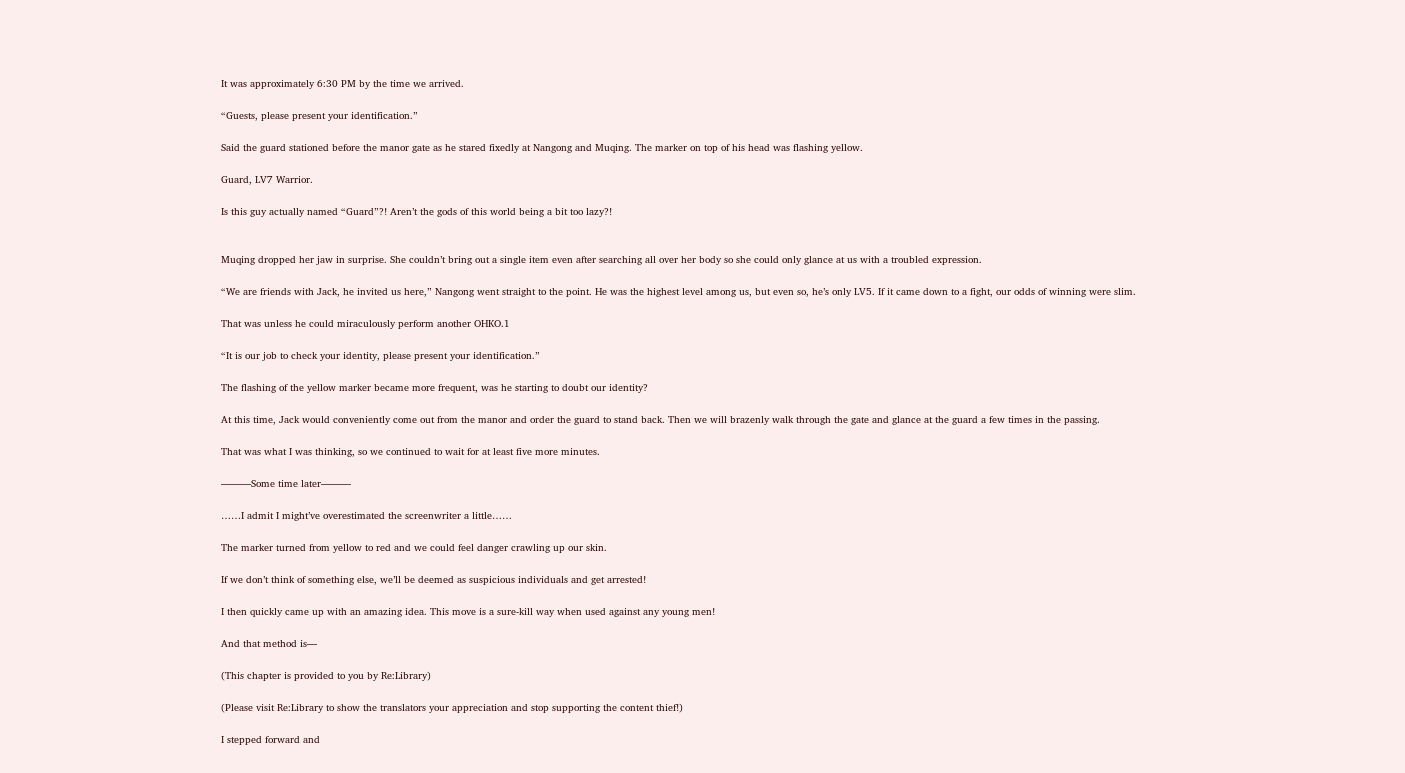It was approximately 6:30 PM by the time we arrived.

“Guests, please present your identification.”

Said the guard stationed before the manor gate as he stared fixedly at Nangong and Muqing. The marker on top of his head was flashing yellow.

Guard, LV7 Warrior.

Is this guy actually named “Guard”?! Aren’t the gods of this world being a bit too lazy?!


Muqing dropped her jaw in surprise. She couldn’t bring out a single item even after searching all over her body so she could only glance at us with a troubled expression.

“We are friends with Jack, he invited us here,” Nangong went straight to the point. He was the highest level among us, but even so, he’s only LV5. If it came down to a fight, our odds of winning were slim.

That was unless he could miraculously perform another OHKO.1

“It is our job to check your identity, please present your identification.”

The flashing of the yellow marker became more frequent, was he starting to doubt our identity?

At this time, Jack would conveniently come out from the manor and order the guard to stand back. Then we will brazenly walk through the gate and glance at the guard a few times in the passing.

That was what I was thinking, so we continued to wait for at least five more minutes.

———Some time later———

……I admit I might’ve overestimated the screenwriter a little……

The marker turned from yellow to red and we could feel danger crawling up our skin.

If we don’t think of something else, we’ll be deemed as suspicious individuals and get arrested!

I then quickly came up with an amazing idea. This move is a sure-kill way when used against any young men!

And that method is—

(This chapter is provided to you by Re:Library)

(Please visit Re:Library to show the translators your appreciation and stop supporting the content thief!)

I stepped forward and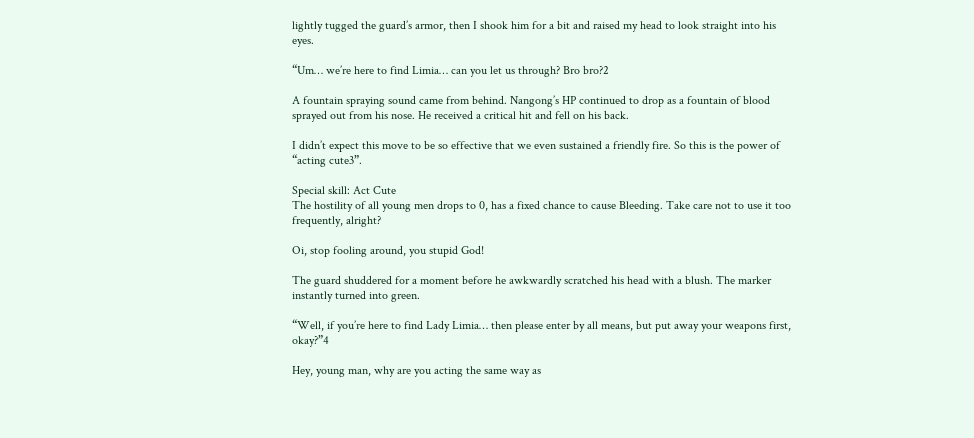lightly tugged the guard’s armor, then I shook him for a bit and raised my head to look straight into his eyes.

“Um… we’re here to find Limia… can you let us through? Bro bro?2

A fountain spraying sound came from behind. Nangong’s HP continued to drop as a fountain of blood sprayed out from his nose. He received a critical hit and fell on his back.

I didn’t expect this move to be so effective that we even sustained a friendly fire. So this is the power of “acting cute3”.

Special skill: Act Cute
The hostility of all young men drops to 0, has a fixed chance to cause Bleeding. Take care not to use it too frequently, alright?

Oi, stop fooling around, you stupid God!

The guard shuddered for a moment before he awkwardly scratched his head with a blush. The marker instantly turned into green.

“Well, if you’re here to find Lady Limia… then please enter by all means, but put away your weapons first, okay?”4

Hey, young man, why are you acting the same way as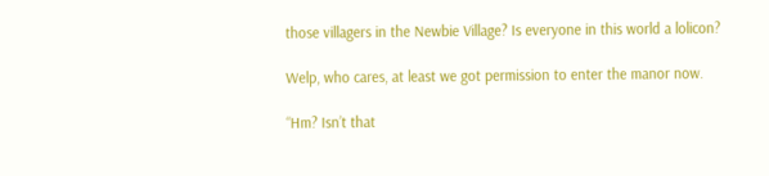those villagers in the Newbie Village? Is everyone in this world a lolicon?

Welp, who cares, at least we got permission to enter the manor now.

“Hm? Isn’t that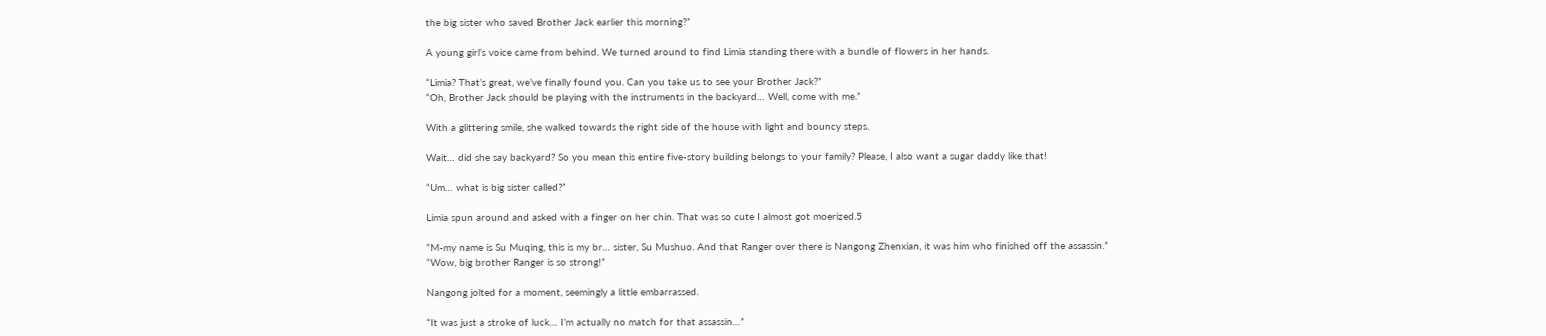the big sister who saved Brother Jack earlier this morning?”

A young girl’s voice came from behind. We turned around to find Limia standing there with a bundle of flowers in her hands.

“Limia? That’s great, we’ve finally found you. Can you take us to see your Brother Jack?”
“Oh, Brother Jack should be playing with the instruments in the backyard… Well, come with me.”

With a glittering smile, she walked towards the right side of the house with light and bouncy steps.

Wait… did she say backyard? So you mean this entire five-story building belongs to your family? Please, I also want a sugar daddy like that!

“Um… what is big sister called?”

Limia spun around and asked with a finger on her chin. That was so cute I almost got moerized.5

“M-my name is Su Muqing, this is my br… sister, Su Mushuo. And that Ranger over there is Nangong Zhenxian, it was him who finished off the assassin.”
“Wow, big brother Ranger is so strong!”

Nangong jolted for a moment, seemingly a little embarrassed.

“It was just a stroke of luck… I’m actually no match for that assassin…”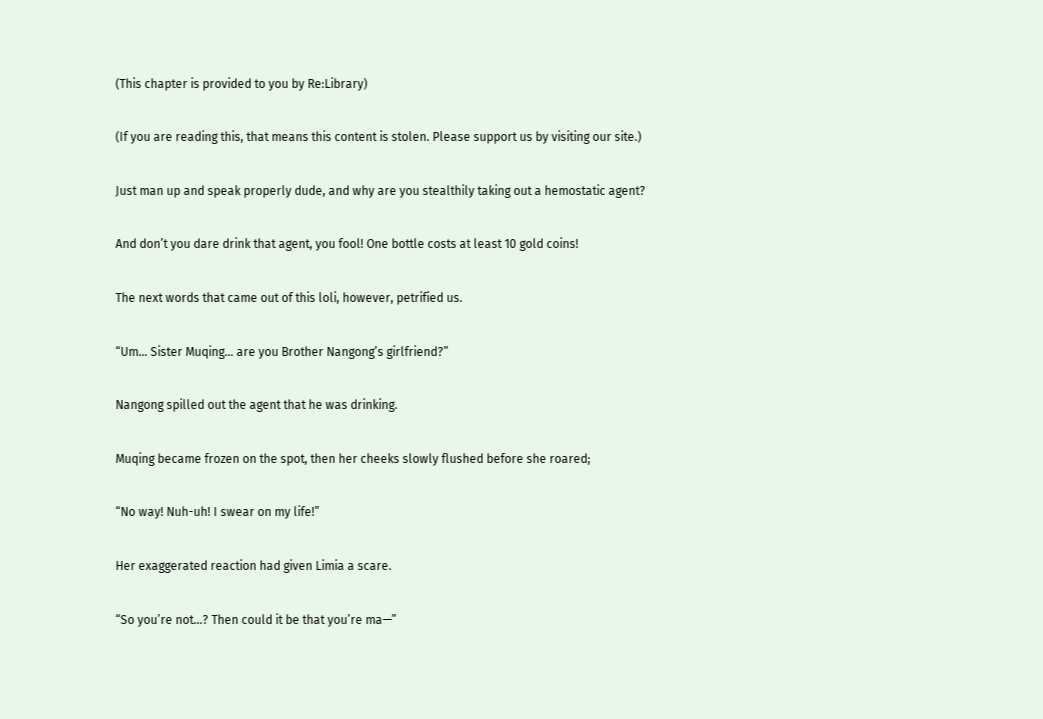(This chapter is provided to you by Re:Library)

(If you are reading this, that means this content is stolen. Please support us by visiting our site.)

Just man up and speak properly dude, and why are you stealthily taking out a hemostatic agent?

And don’t you dare drink that agent, you fool! One bottle costs at least 10 gold coins!

The next words that came out of this loli, however, petrified us.

“Um… Sister Muqing… are you Brother Nangong’s girlfriend?”

Nangong spilled out the agent that he was drinking.

Muqing became frozen on the spot, then her cheeks slowly flushed before she roared;

“No way! Nuh-uh! I swear on my life!”

Her exaggerated reaction had given Limia a scare.

“So you’re not…? Then could it be that you’re ma—”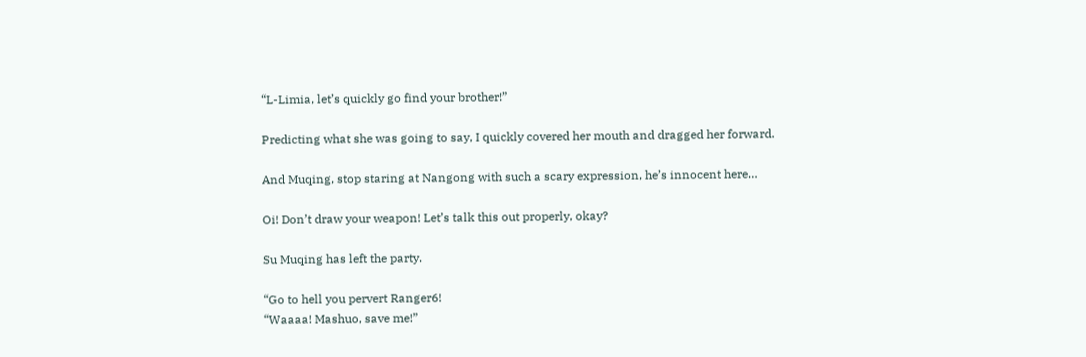“L-Limia, let’s quickly go find your brother!”

Predicting what she was going to say, I quickly covered her mouth and dragged her forward.

And Muqing, stop staring at Nangong with such a scary expression, he’s innocent here…

Oi! Don’t draw your weapon! Let’s talk this out properly, okay?

Su Muqing has left the party.

“Go to hell you pervert Ranger6!
“Waaaa! Mashuo, save me!”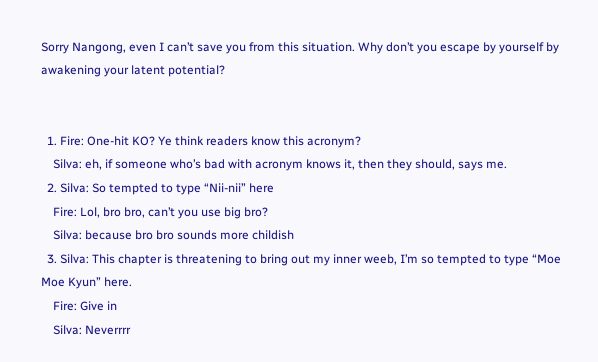Sorry Nangong, even I can’t save you from this situation. Why don’t you escape by yourself by awakening your latent potential?


  1. Fire: One-hit KO? Ye think readers know this acronym?
    Silva: eh, if someone who’s bad with acronym knows it, then they should, says me.
  2. Silva: So tempted to type “Nii-nii” here
    Fire: Lol, bro bro, can’t you use big bro?
    Silva: because bro bro sounds more childish
  3. Silva: This chapter is threatening to bring out my inner weeb, I’m so tempted to type “Moe Moe Kyun” here.
    Fire: Give in
    Silva: Neverrrr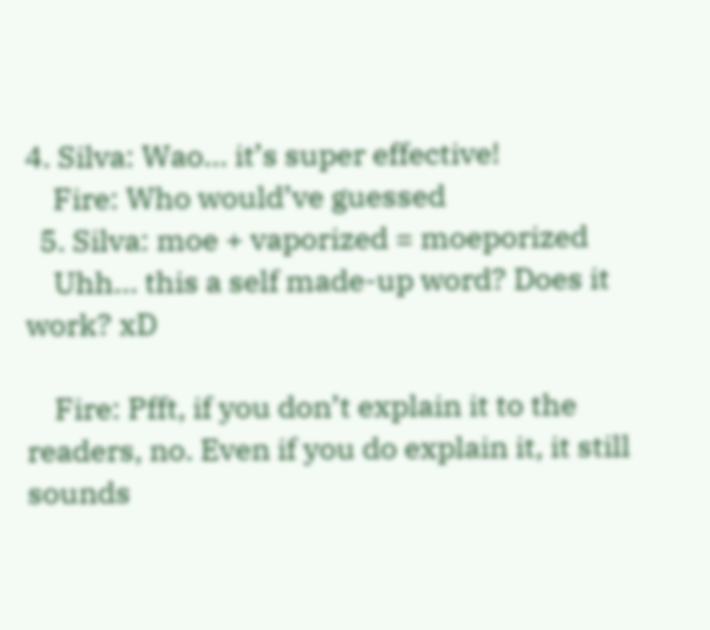4. Silva: Wao… it’s super effective!
    Fire: Who would’ve guessed
  5. Silva: moe + vaporized = moeporized
    Uhh… this a self made-up word? Does it work? xD

    Fire: Pfft, if you don’t explain it to the readers, no. Even if you do explain it, it still sounds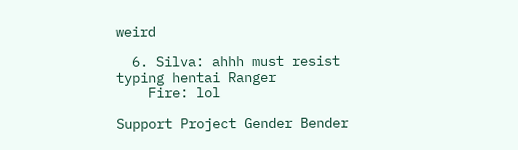weird

  6. Silva: ahhh must resist typing hentai Ranger
    Fire: lol

Support Project Gender Bender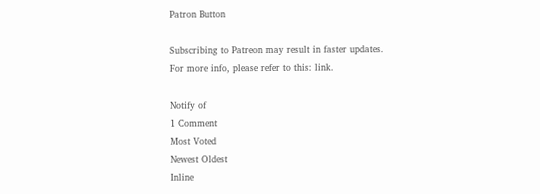Patron Button

Subscribing to Patreon may result in faster updates.
For more info, please refer to this: link.

Notify of
1 Comment
Most Voted
Newest Oldest
Inline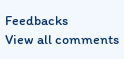Feedbacks
View all comments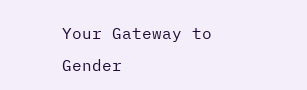Your Gateway to Gender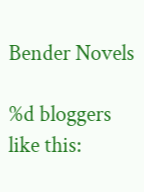Bender Novels

%d bloggers like this: